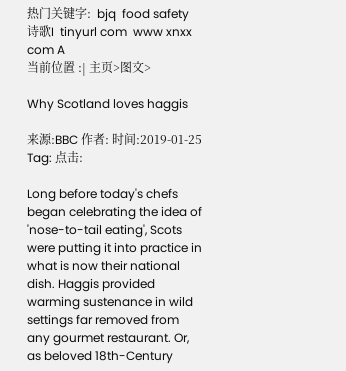热门关键字:  bjq  food safety  诗歌I  tinyurl com  www xnxx com A
当前位置 :| 主页>图文>

Why Scotland loves haggis

来源:BBC 作者: 时间:2019-01-25 Tag: 点击:

Long before today's chefs began celebrating the idea of 'nose-to-tail eating', Scots were putting it into practice in what is now their national dish. Haggis provided warming sustenance in wild settings far removed from any gourmet restaurant. Or, as beloved 18th-Century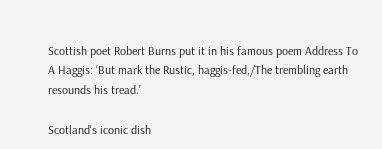Scottish poet Robert Burns put it in his famous poem Address To A Haggis: ‘But mark the Rustic, haggis-fed,/The trembling earth resounds his tread.’

Scotland's iconic dish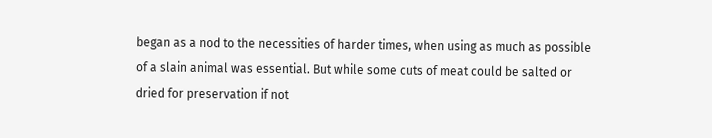began as a nod to the necessities of harder times, when using as much as possible of a slain animal was essential. But while some cuts of meat could be salted or dried for preservation if not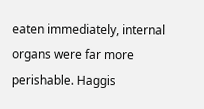eaten immediately, internal organs were far more perishable. Haggis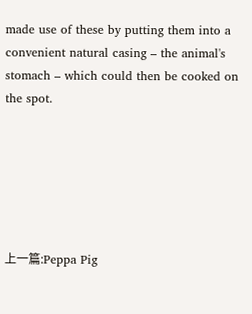made use of these by putting them into a convenient natural casing – the animal's stomach – which could then be cooked on the spot.






上一篇:Peppa Pig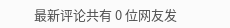最新评论共有 0 位网友发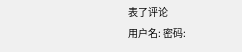表了评论
用户名: 密码: